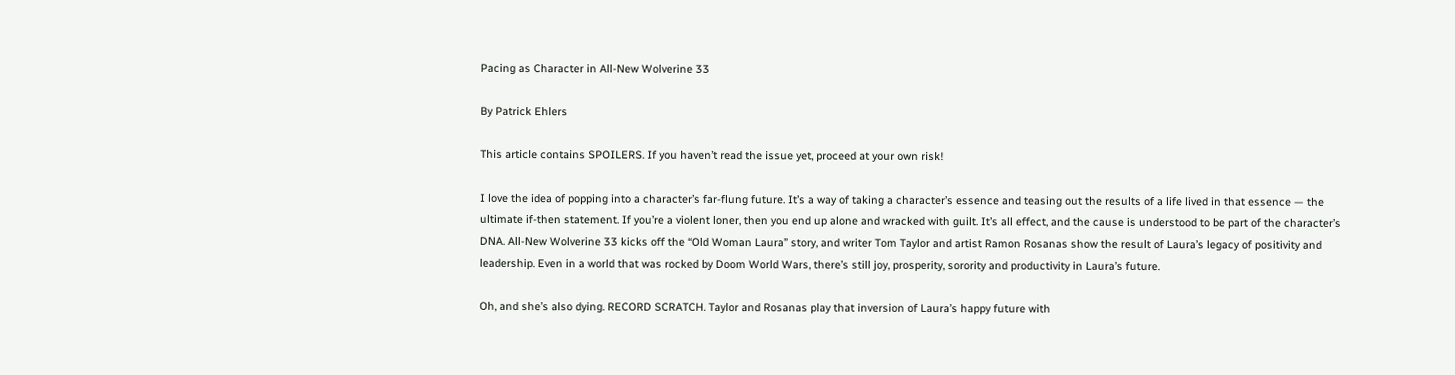Pacing as Character in All-New Wolverine 33

By Patrick Ehlers

This article contains SPOILERS. If you haven’t read the issue yet, proceed at your own risk!

I love the idea of popping into a character’s far-flung future. It’s a way of taking a character’s essence and teasing out the results of a life lived in that essence — the ultimate if-then statement. If you’re a violent loner, then you end up alone and wracked with guilt. It’s all effect, and the cause is understood to be part of the character’s DNA. All-New Wolverine 33 kicks off the “Old Woman Laura” story, and writer Tom Taylor and artist Ramon Rosanas show the result of Laura’s legacy of positivity and leadership. Even in a world that was rocked by Doom World Wars, there’s still joy, prosperity, sorority and productivity in Laura’s future.

Oh, and she’s also dying. RECORD SCRATCH. Taylor and Rosanas play that inversion of Laura’s happy future with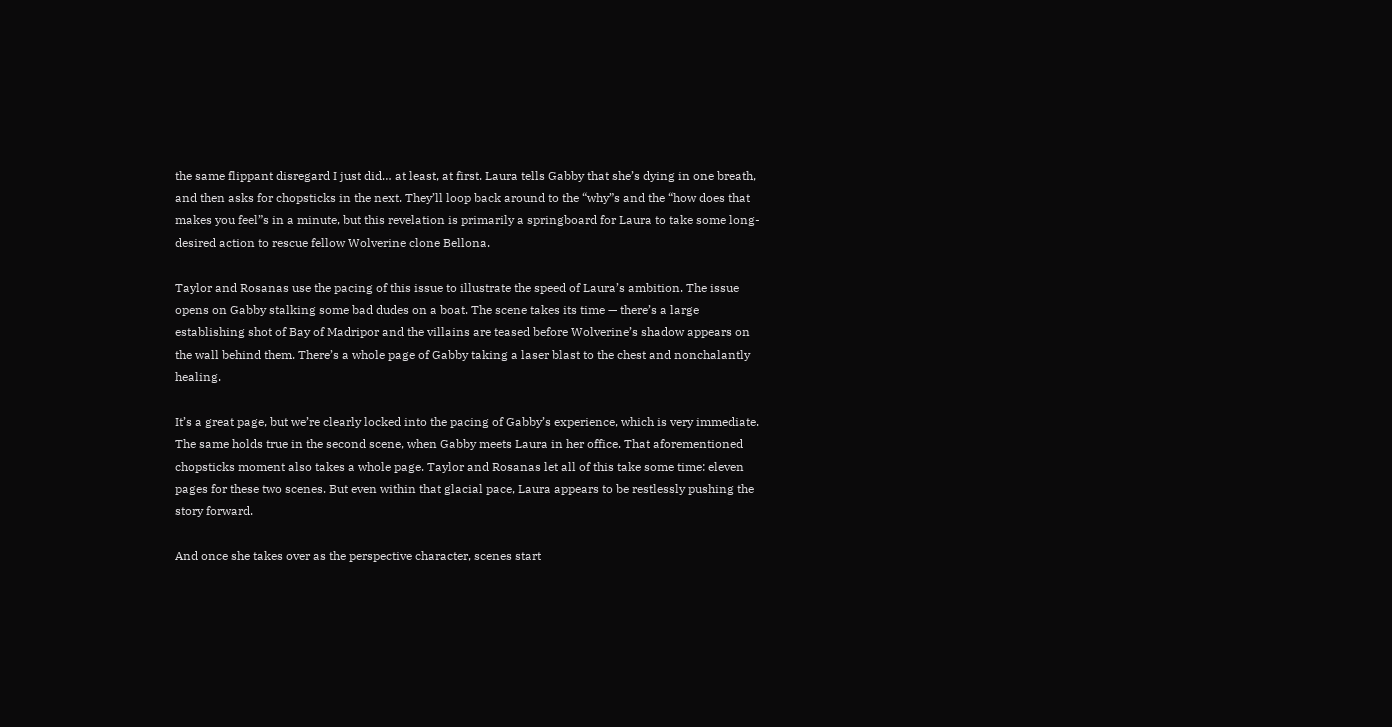the same flippant disregard I just did… at least, at first. Laura tells Gabby that she’s dying in one breath, and then asks for chopsticks in the next. They’ll loop back around to the “why”s and the “how does that makes you feel”s in a minute, but this revelation is primarily a springboard for Laura to take some long-desired action to rescue fellow Wolverine clone Bellona.

Taylor and Rosanas use the pacing of this issue to illustrate the speed of Laura’s ambition. The issue opens on Gabby stalking some bad dudes on a boat. The scene takes its time — there’s a large establishing shot of Bay of Madripor and the villains are teased before Wolverine’s shadow appears on the wall behind them. There’s a whole page of Gabby taking a laser blast to the chest and nonchalantly healing.

It’s a great page, but we’re clearly locked into the pacing of Gabby’s experience, which is very immediate. The same holds true in the second scene, when Gabby meets Laura in her office. That aforementioned chopsticks moment also takes a whole page. Taylor and Rosanas let all of this take some time: eleven pages for these two scenes. But even within that glacial pace, Laura appears to be restlessly pushing the story forward.

And once she takes over as the perspective character, scenes start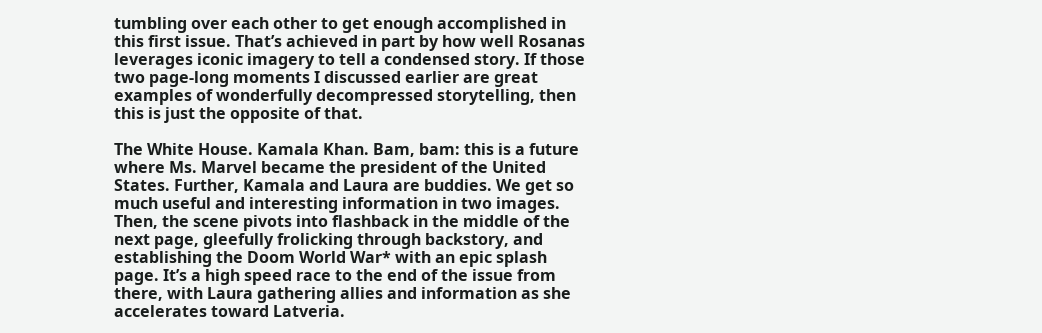tumbling over each other to get enough accomplished in this first issue. That’s achieved in part by how well Rosanas leverages iconic imagery to tell a condensed story. If those two page-long moments I discussed earlier are great examples of wonderfully decompressed storytelling, then this is just the opposite of that.

The White House. Kamala Khan. Bam, bam: this is a future where Ms. Marvel became the president of the United States. Further, Kamala and Laura are buddies. We get so much useful and interesting information in two images. Then, the scene pivots into flashback in the middle of the next page, gleefully frolicking through backstory, and establishing the Doom World War* with an epic splash page. It’s a high speed race to the end of the issue from there, with Laura gathering allies and information as she accelerates toward Latveria.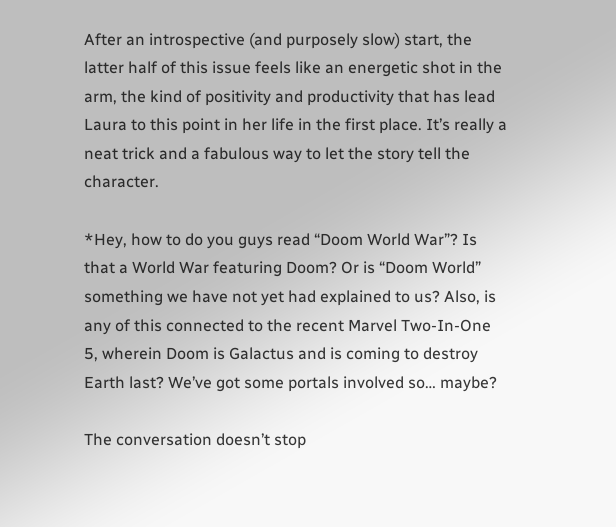After an introspective (and purposely slow) start, the latter half of this issue feels like an energetic shot in the arm, the kind of positivity and productivity that has lead Laura to this point in her life in the first place. It’s really a neat trick and a fabulous way to let the story tell the character.

*Hey, how to do you guys read “Doom World War”? Is that a World War featuring Doom? Or is “Doom World” something we have not yet had explained to us? Also, is any of this connected to the recent Marvel Two-In-One 5, wherein Doom is Galactus and is coming to destroy Earth last? We’ve got some portals involved so… maybe?

The conversation doesn’t stop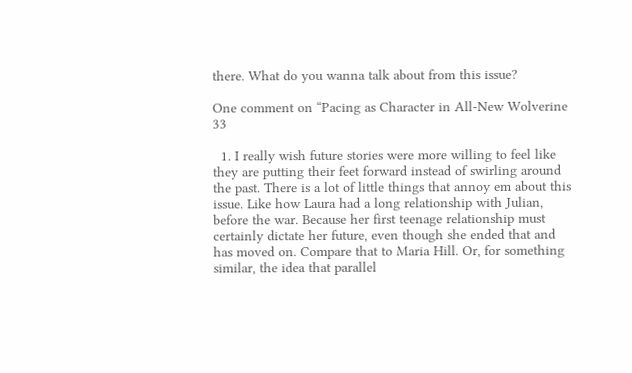there. What do you wanna talk about from this issue?

One comment on “Pacing as Character in All-New Wolverine 33

  1. I really wish future stories were more willing to feel like they are putting their feet forward instead of swirling around the past. There is a lot of little things that annoy em about this issue. Like how Laura had a long relationship with Julian, before the war. Because her first teenage relationship must certainly dictate her future, even though she ended that and has moved on. Compare that to Maria Hill. Or, for something similar, the idea that parallel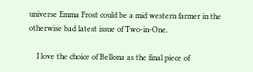universe Emma Frost could be a mid western farmer in the otherwise bad latest issue of Two-in-One.

    I love the choice of Bellona as the final piece of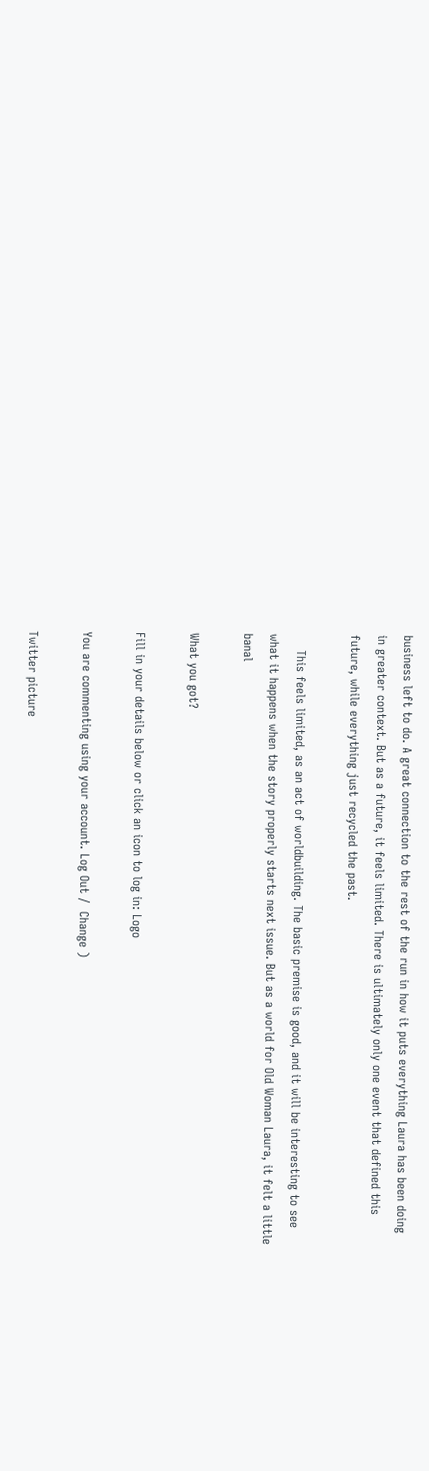business left to do. A great connection to the rest of the run in how it puts everything Laura has been doing in greater context. But as a future, it feels limited. There is ultimately only one event that defined this future, while everything just recycled the past.

    This feels limited, as an act of worldbuilding. The basic premise is good, and it will be interesting to see what it happens when the story properly starts next issue. But as a world for Old Woman Laura, it felt a little banal

What you got?

Fill in your details below or click an icon to log in: Logo

You are commenting using your account. Log Out /  Change )

Twitter picture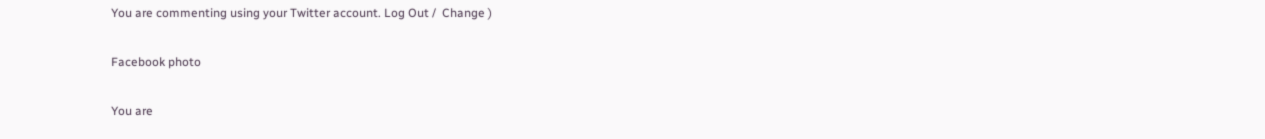You are commenting using your Twitter account. Log Out /  Change )

Facebook photo

You are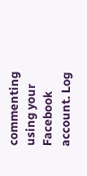commenting using your Facebook account. Log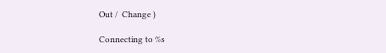Out /  Change )

Connecting to %s